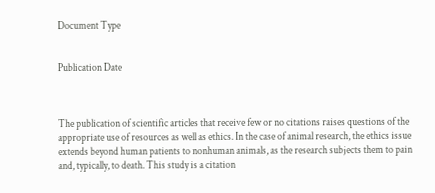Document Type


Publication Date



The publication of scientific articles that receive few or no citations raises questions of the appropriate use of resources as well as ethics. In the case of animal research, the ethics issue extends beyond human patients to nonhuman animals, as the research subjects them to pain and, typically, to death. This study is a citation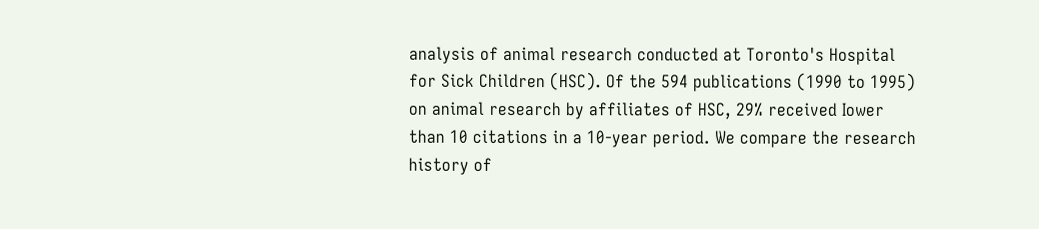analysis of animal research conducted at Toronto's Hospital for Sick Children (HSC). Of the 594 publications (1990 to 1995) on animal research by affiliates of HSC, 29% received Iower than 10 citations in a 10-year period. We compare the research history of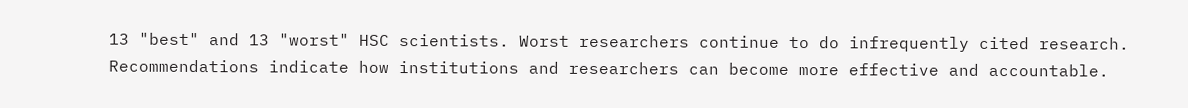13 "best" and 13 "worst" HSC scientists. Worst researchers continue to do infrequently cited research. Recommendations indicate how institutions and researchers can become more effective and accountable.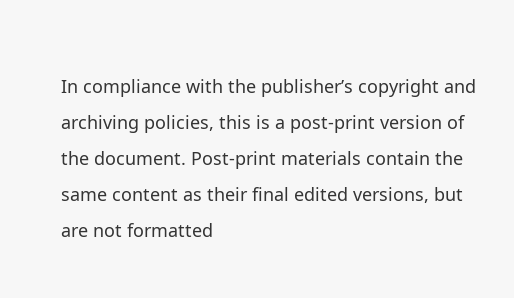In compliance with the publisher’s copyright and archiving policies, this is a post-print version of the document. Post-print materials contain the same content as their final edited versions, but are not formatted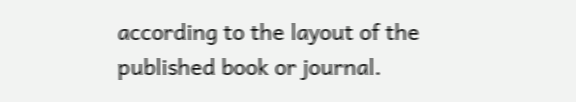according to the layout of the published book or journal.